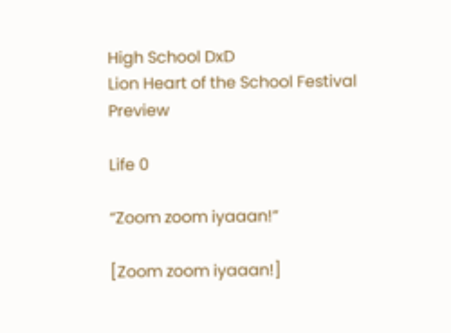High School DxD
Lion Heart of the School Festival Preview

Life 0

“Zoom zoom iyaaan!”

[Zoom zoom iyaaan!]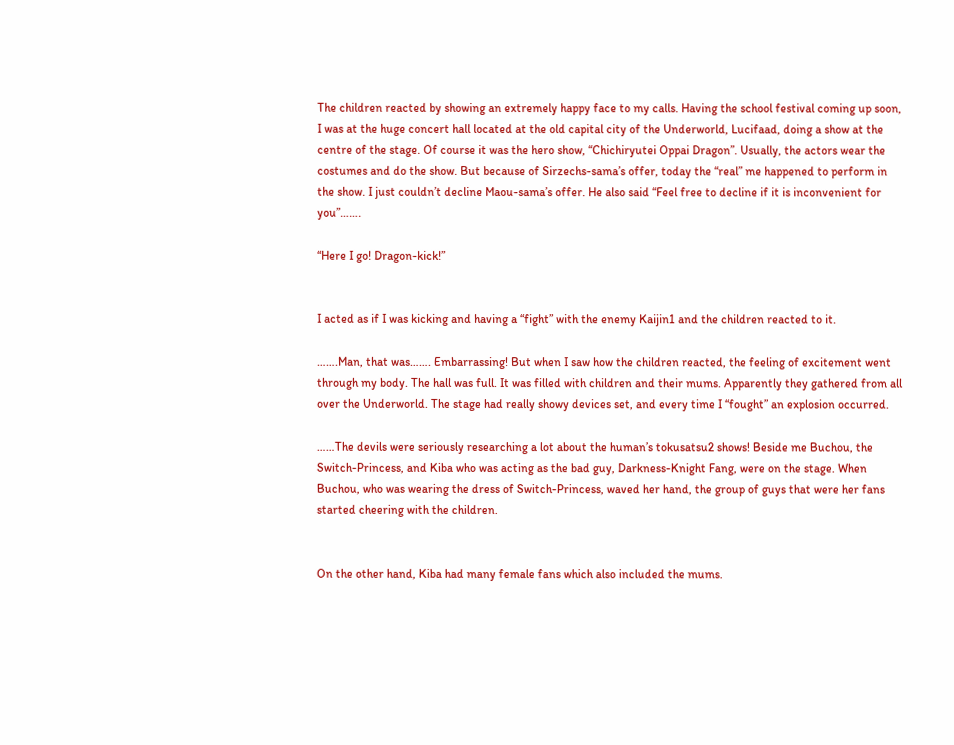The children reacted by showing an extremely happy face to my calls. Having the school festival coming up soon, I was at the huge concert hall located at the old capital city of the Underworld, Lucifaad, doing a show at the centre of the stage. Of course it was the hero show, “Chichiryutei Oppai Dragon”. Usually, the actors wear the costumes and do the show. But because of Sirzechs-sama’s offer, today the “real” me happened to perform in the show. I just couldn’t decline Maou-sama’s offer. He also said “Feel free to decline if it is inconvenient for you”…….

“Here I go! Dragon-kick!”


I acted as if I was kicking and having a “fight” with the enemy Kaijin1 and the children reacted to it.

…….Man, that was……. Embarrassing! But when I saw how the children reacted, the feeling of excitement went through my body. The hall was full. It was filled with children and their mums. Apparently they gathered from all over the Underworld. The stage had really showy devices set, and every time I “fought” an explosion occurred.

……The devils were seriously researching a lot about the human’s tokusatsu2 shows! Beside me Buchou, the Switch-Princess, and Kiba who was acting as the bad guy, Darkness-Knight Fang, were on the stage. When Buchou, who was wearing the dress of Switch-Princess, waved her hand, the group of guys that were her fans started cheering with the children.


On the other hand, Kiba had many female fans which also included the mums.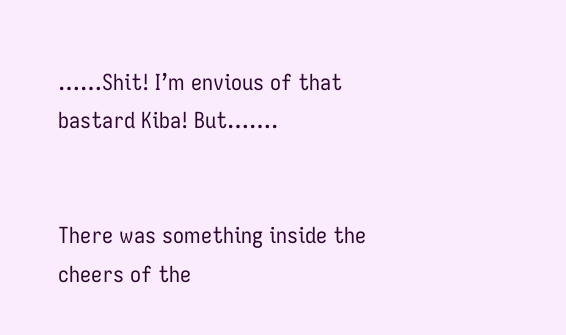……Shit! I’m envious of that bastard Kiba! But…….


There was something inside the cheers of the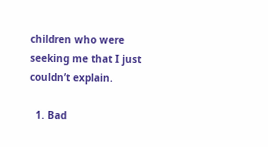children who were seeking me that I just couldn’t explain.

  1. Bad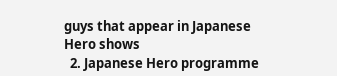guys that appear in Japanese Hero shows
  2. Japanese Hero programme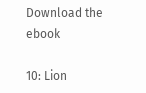Download the ebook

10: Lion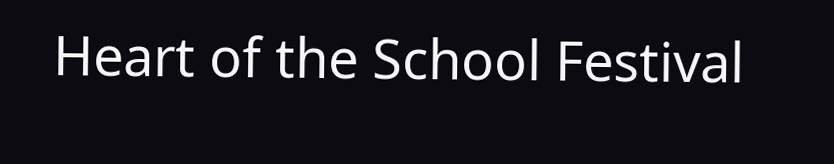Heart of the School Festival